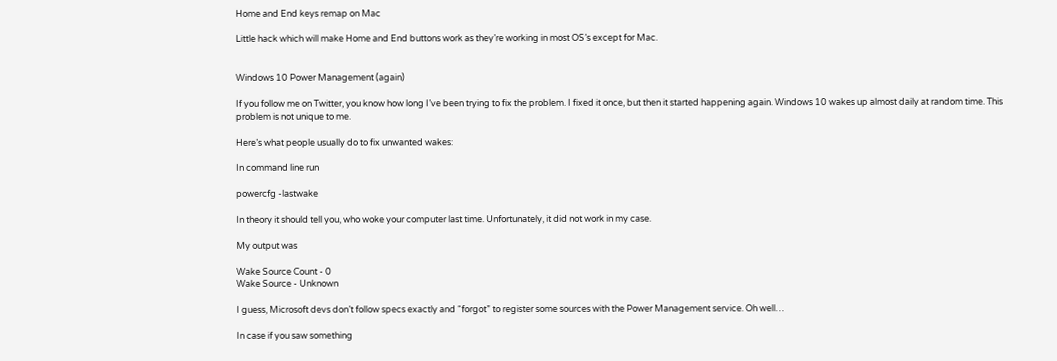Home and End keys remap on Mac

Little hack which will make Home and End buttons work as they’re working in most OS’s except for Mac.


Windows 10 Power Management (again)

If you follow me on Twitter, you know how long I’ve been trying to fix the problem. I fixed it once, but then it started happening again. Windows 10 wakes up almost daily at random time. This problem is not unique to me.

Here’s what people usually do to fix unwanted wakes:

In command line run

powercfg -lastwake

In theory it should tell you, who woke your computer last time. Unfortunately, it did not work in my case.

My output was

Wake Source Count - 0
Wake Source - Unknown

I guess, Microsoft devs don’t follow specs exactly and “forgot” to register some sources with the Power Management service. Oh well…

In case if you saw something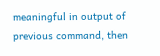meaningful in output of previous command, then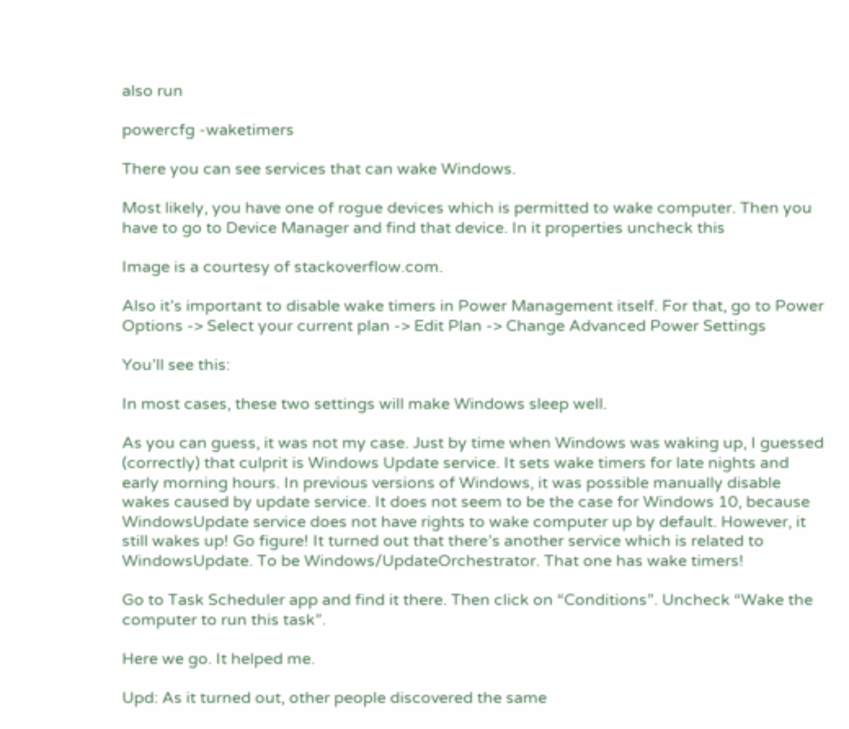also run

powercfg -waketimers

There you can see services that can wake Windows.

Most likely, you have one of rogue devices which is permitted to wake computer. Then you have to go to Device Manager and find that device. In it properties uncheck this

Image is a courtesy of stackoverflow.com.

Also it’s important to disable wake timers in Power Management itself. For that, go to Power Options -> Select your current plan -> Edit Plan -> Change Advanced Power Settings

You’ll see this:

In most cases, these two settings will make Windows sleep well.

As you can guess, it was not my case. Just by time when Windows was waking up, I guessed (correctly) that culprit is Windows Update service. It sets wake timers for late nights and early morning hours. In previous versions of Windows, it was possible manually disable wakes caused by update service. It does not seem to be the case for Windows 10, because WindowsUpdate service does not have rights to wake computer up by default. However, it still wakes up! Go figure! It turned out that there’s another service which is related to WindowsUpdate. To be Windows/UpdateOrchestrator. That one has wake timers!

Go to Task Scheduler app and find it there. Then click on “Conditions”. Uncheck “Wake the computer to run this task”.

Here we go. It helped me.

Upd: As it turned out, other people discovered the same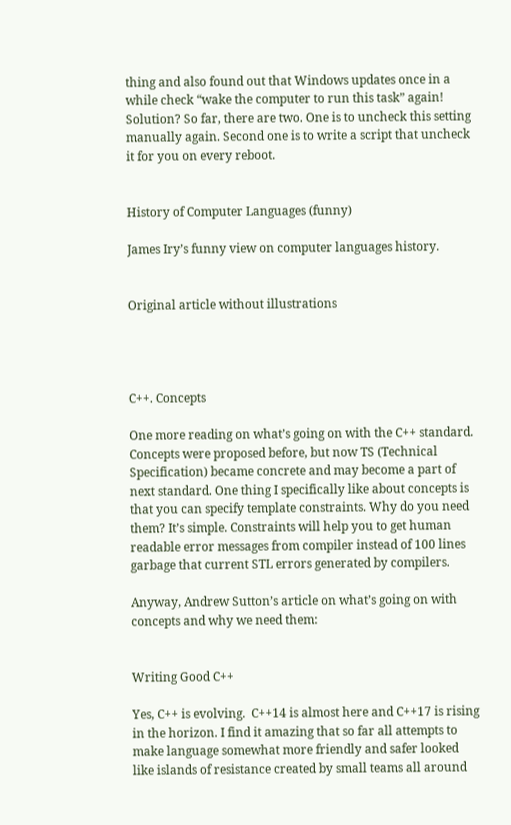thing and also found out that Windows updates once in a while check “wake the computer to run this task” again! Solution? So far, there are two. One is to uncheck this setting manually again. Second one is to write a script that uncheck it for you on every reboot.


History of Computer Languages (funny)

James Iry’s funny view on computer languages history.


Original article without illustrations




C++. Concepts

One more reading on what’s going on with the C++ standard. Concepts were proposed before, but now TS (Technical Specification) became concrete and may become a part of next standard. One thing I specifically like about concepts is that you can specify template constraints. Why do you need them? It’s simple. Constraints will help you to get human readable error messages from compiler instead of 100 lines garbage that current STL errors generated by compilers.

Anyway, Andrew Sutton’s article on what’s going on with concepts and why we need them:


Writing Good C++

Yes, C++ is evolving.  C++14 is almost here and C++17 is rising in the horizon. I find it amazing that so far all attempts to make language somewhat more friendly and safer looked like islands of resistance created by small teams all around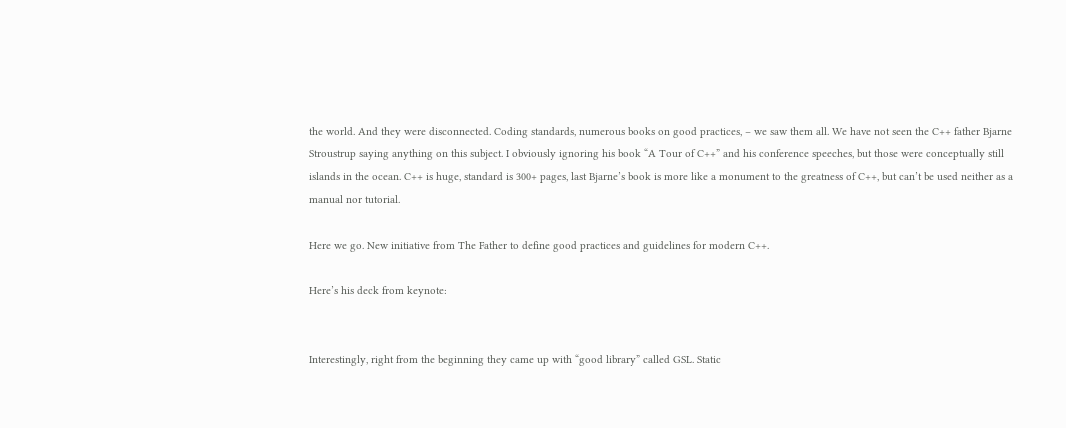the world. And they were disconnected. Coding standards, numerous books on good practices, – we saw them all. We have not seen the C++ father Bjarne Stroustrup saying anything on this subject. I obviously ignoring his book “A Tour of C++” and his conference speeches, but those were conceptually still islands in the ocean. C++ is huge, standard is 300+ pages, last Bjarne’s book is more like a monument to the greatness of C++, but can’t be used neither as a manual nor tutorial.

Here we go. New initiative from The Father to define good practices and guidelines for modern C++.

Here’s his deck from keynote:


Interestingly, right from the beginning they came up with “good library” called GSL. Static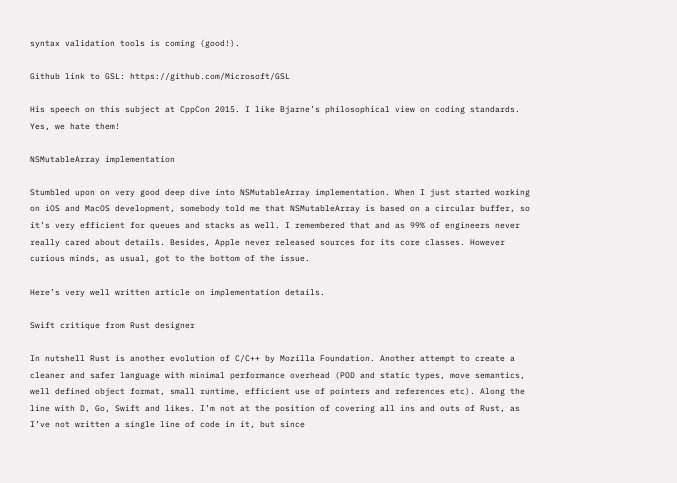syntax validation tools is coming (good!).

Github link to GSL: https://github.com/Microsoft/GSL

His speech on this subject at CppCon 2015. I like Bjarne’s philosophical view on coding standards. Yes, we hate them!

NSMutableArray implementation

Stumbled upon on very good deep dive into NSMutableArray implementation. When I just started working on iOS and MacOS development, somebody told me that NSMutableArray is based on a circular buffer, so it’s very efficient for queues and stacks as well. I remembered that and as 99% of engineers never really cared about details. Besides, Apple never released sources for its core classes. However curious minds, as usual, got to the bottom of the issue.

Here’s very well written article on implementation details.

Swift critique from Rust designer

In nutshell Rust is another evolution of C/C++ by Mozilla Foundation. Another attempt to create a cleaner and safer language with minimal performance overhead (POD and static types, move semantics, well defined object format, small runtime, efficient use of pointers and references etc). Along the line with D, Go, Swift and likes. I’m not at the position of covering all ins and outs of Rust, as I’ve not written a single line of code in it, but since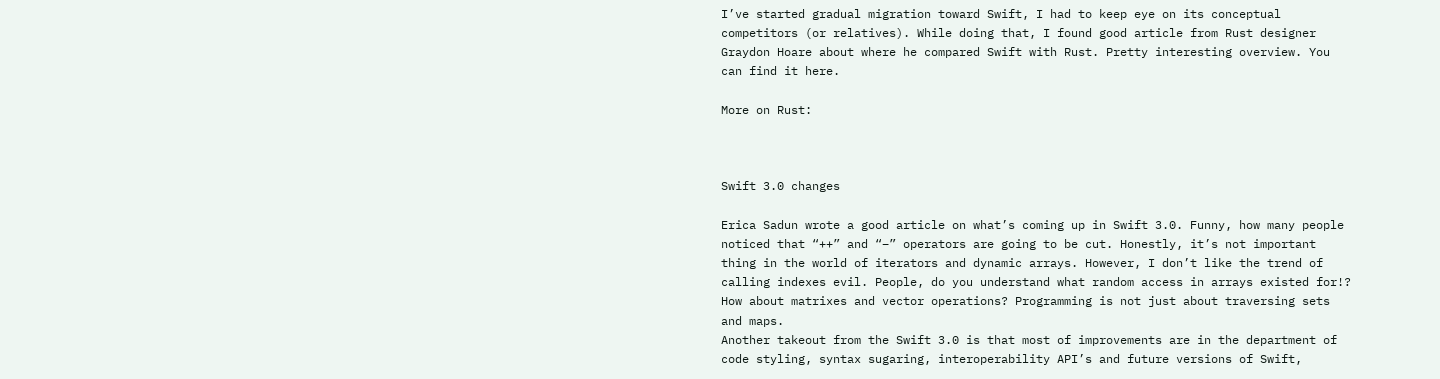I’ve started gradual migration toward Swift, I had to keep eye on its conceptual competitors (or relatives). While doing that, I found good article from Rust designer Graydon Hoare about where he compared Swift with Rust. Pretty interesting overview. You can find it here.

More on Rust:



Swift 3.0 changes

Erica Sadun wrote a good article on what’s coming up in Swift 3.0. Funny, how many people noticed that “++” and “–” operators are going to be cut. Honestly, it’s not important thing in the world of iterators and dynamic arrays. However, I don’t like the trend of calling indexes evil. People, do you understand what random access in arrays existed for!? How about matrixes and vector operations? Programming is not just about traversing sets and maps.
Another takeout from the Swift 3.0 is that most of improvements are in the department of code styling, syntax sugaring, interoperability API’s and future versions of Swift,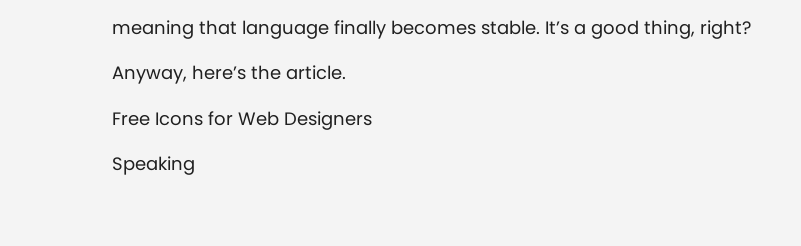meaning that language finally becomes stable. It’s a good thing, right?

Anyway, here’s the article.

Free Icons for Web Designers

Speaking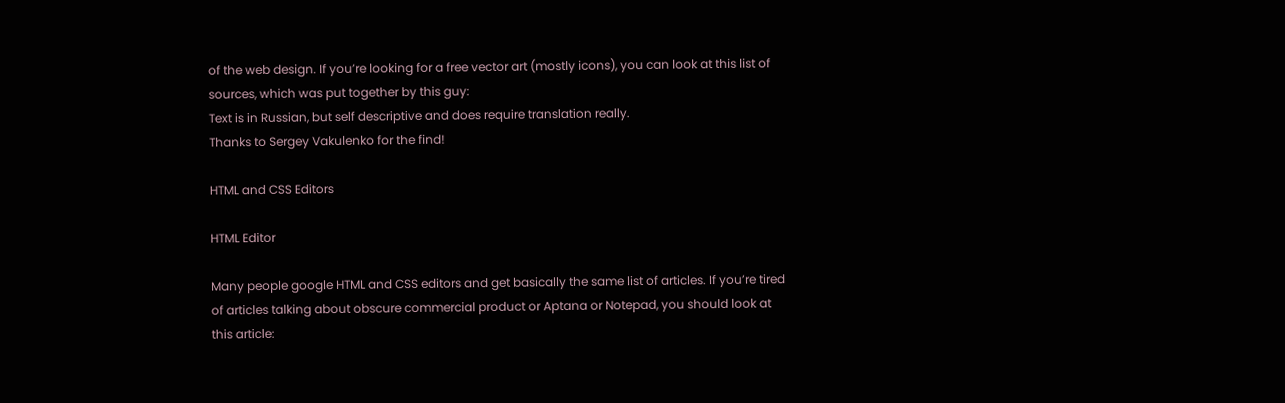of the web design. If you’re looking for a free vector art (mostly icons), you can look at this list of sources, which was put together by this guy:
Text is in Russian, but self descriptive and does require translation really.
Thanks to Sergey Vakulenko for the find!

HTML and CSS Editors

HTML Editor

Many people google HTML and CSS editors and get basically the same list of articles. If you’re tired of articles talking about obscure commercial product or Aptana or Notepad, you should look at this article: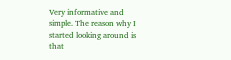Very informative and simple. The reason why I started looking around is that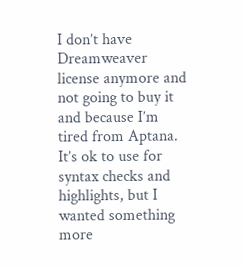I don’t have Dreamweaver license anymore and not going to buy it and because I’m tired from Aptana. It’s ok to use for syntax checks and highlights, but I wanted something more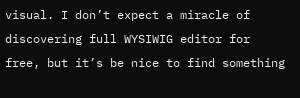visual. I don’t expect a miracle of discovering full WYSIWIG editor for free, but it’s be nice to find something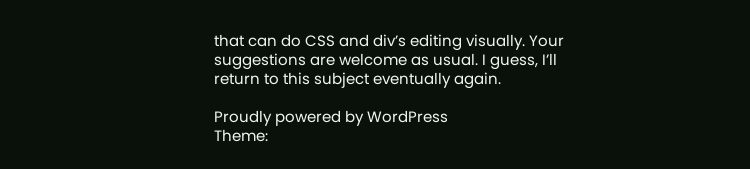that can do CSS and div’s editing visually. Your suggestions are welcome as usual. I guess, I’ll return to this subject eventually again.

Proudly powered by WordPress
Theme: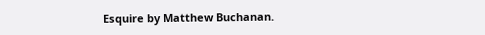Esquire by Matthew Buchanan.